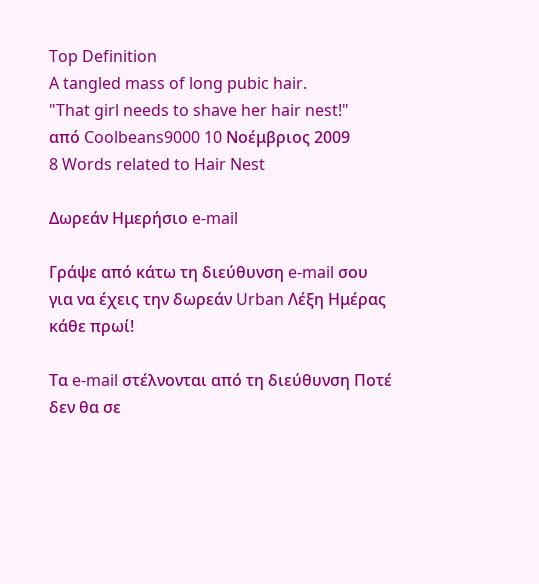Top Definition
A tangled mass of long pubic hair.
"That girl needs to shave her hair nest!"
από Coolbeans9000 10 Νοέμβριος 2009
8 Words related to Hair Nest

Δωρεάν Ημερήσιο e-mail

Γράψε από κάτω τη διεύθυνση e-mail σου για να έχεις την δωρεάν Urban Λέξη Ημέρας κάθε πρωί!

Τα e-mail στέλνονται από τη διεύθυνση Ποτέ δεν θα σε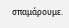σπαμάρουμε.